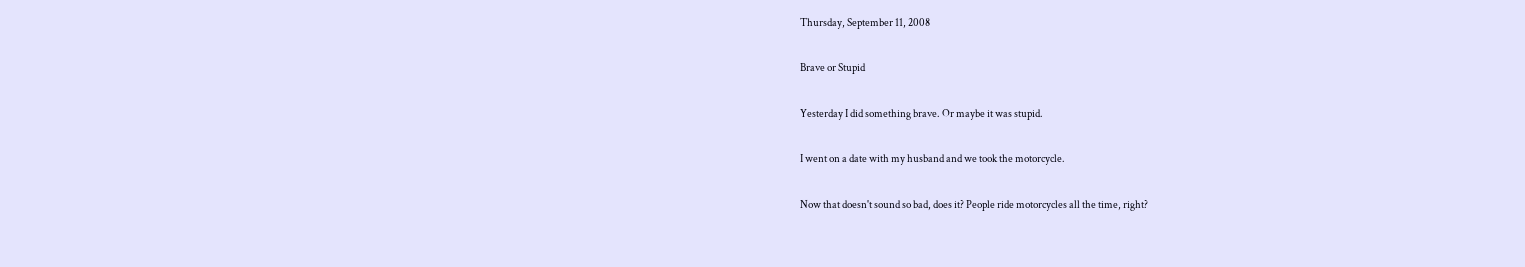Thursday, September 11, 2008

Brave or Stupid

Yesterday I did something brave. Or maybe it was stupid.

I went on a date with my husband and we took the motorcycle.

Now that doesn't sound so bad, does it? People ride motorcycles all the time, right?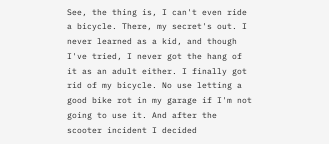See, the thing is, I can't even ride a bicycle. There, my secret's out. I never learned as a kid, and though I've tried, I never got the hang of it as an adult either. I finally got rid of my bicycle. No use letting a good bike rot in my garage if I'm not going to use it. And after the scooter incident I decided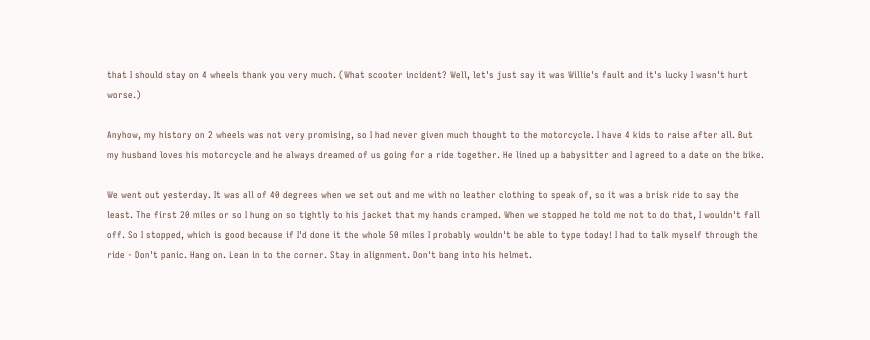that I should stay on 4 wheels thank you very much. (What scooter incident? Well, let's just say it was Willie's fault and it's lucky I wasn't hurt worse.)

Anyhow, my history on 2 wheels was not very promising, so I had never given much thought to the motorcycle. I have 4 kids to raise after all. But my husband loves his motorcycle and he always dreamed of us going for a ride together. He lined up a babysitter and I agreed to a date on the bike.

We went out yesterday. It was all of 40 degrees when we set out and me with no leather clothing to speak of, so it was a brisk ride to say the least. The first 20 miles or so I hung on so tightly to his jacket that my hands cramped. When we stopped he told me not to do that, I wouldn't fall off. So I stopped, which is good because if I'd done it the whole 50 miles I probably wouldn't be able to type today! I had to talk myself through the ride - Don't panic. Hang on. Lean in to the corner. Stay in alignment. Don't bang into his helmet.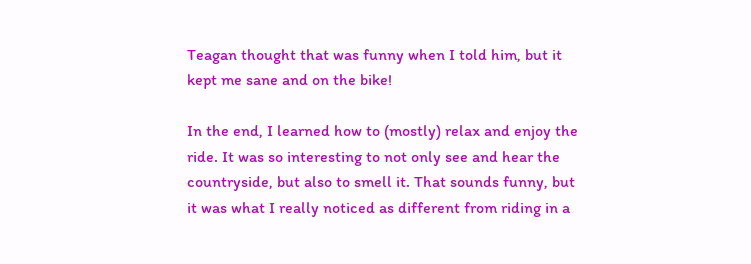Teagan thought that was funny when I told him, but it kept me sane and on the bike!

In the end, I learned how to (mostly) relax and enjoy the ride. It was so interesting to not only see and hear the countryside, but also to smell it. That sounds funny, but it was what I really noticed as different from riding in a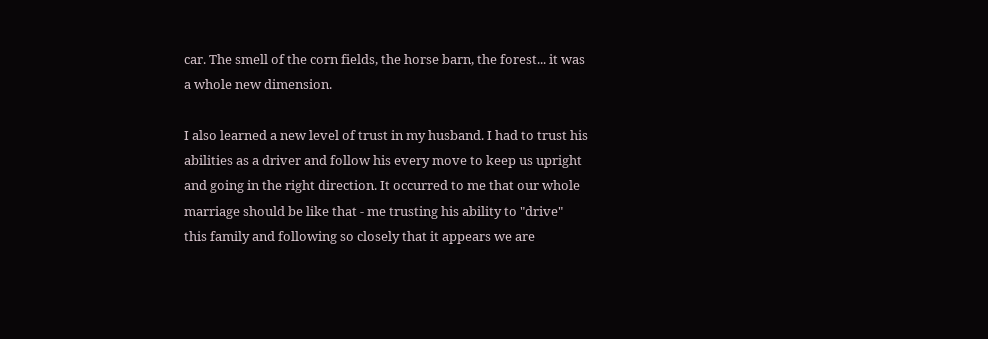car. The smell of the corn fields, the horse barn, the forest... it was a whole new dimension.

I also learned a new level of trust in my husband. I had to trust his abilities as a driver and follow his every move to keep us upright and going in the right direction. It occurred to me that our whole marriage should be like that - me trusting his ability to "drive" this family and following so closely that it appears we are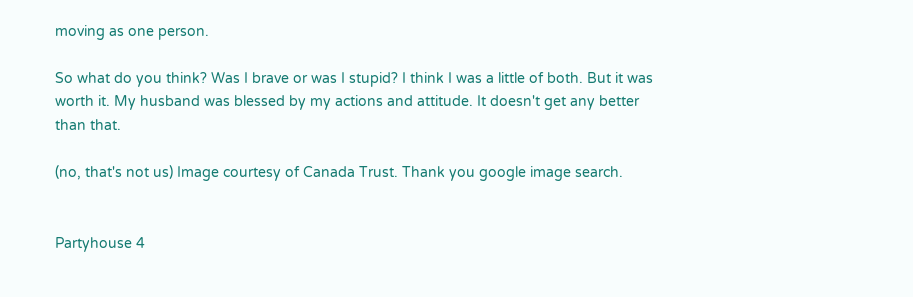moving as one person.

So what do you think? Was I brave or was I stupid? I think I was a little of both. But it was worth it. My husband was blessed by my actions and attitude. It doesn't get any better than that.

(no, that's not us) Image courtesy of Canada Trust. Thank you google image search.


Partyhouse 4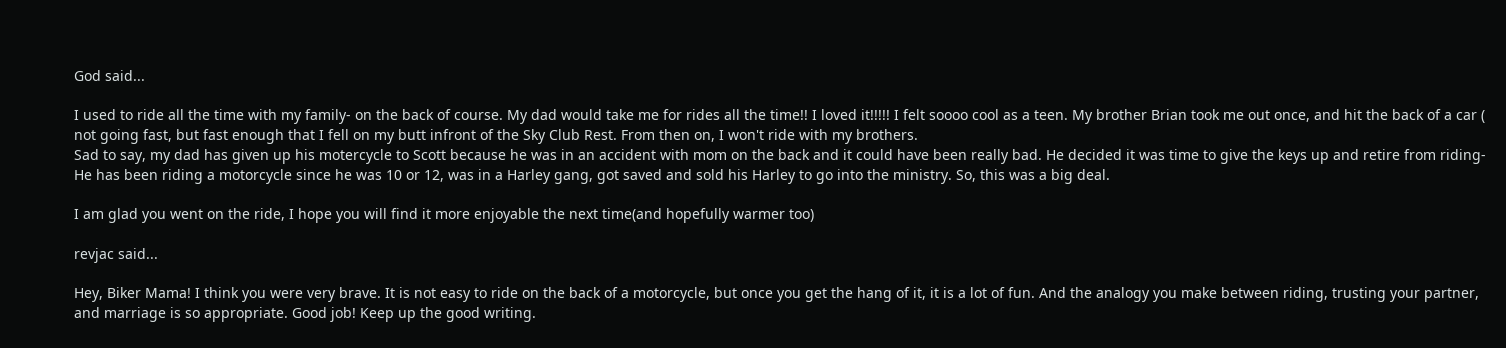God said...

I used to ride all the time with my family- on the back of course. My dad would take me for rides all the time!! I loved it!!!!! I felt soooo cool as a teen. My brother Brian took me out once, and hit the back of a car ( not going fast, but fast enough that I fell on my butt infront of the Sky Club Rest. From then on, I won't ride with my brothers.
Sad to say, my dad has given up his motercycle to Scott because he was in an accident with mom on the back and it could have been really bad. He decided it was time to give the keys up and retire from riding- He has been riding a motorcycle since he was 10 or 12, was in a Harley gang, got saved and sold his Harley to go into the ministry. So, this was a big deal.

I am glad you went on the ride, I hope you will find it more enjoyable the next time(and hopefully warmer too)

revjac said...

Hey, Biker Mama! I think you were very brave. It is not easy to ride on the back of a motorcycle, but once you get the hang of it, it is a lot of fun. And the analogy you make between riding, trusting your partner, and marriage is so appropriate. Good job! Keep up the good writing.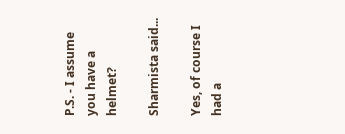P.S. - I assume you have a helmet?

Sharmista said...

Yes, of course I had a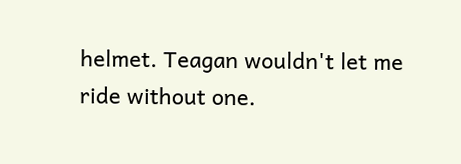helmet. Teagan wouldn't let me ride without one.